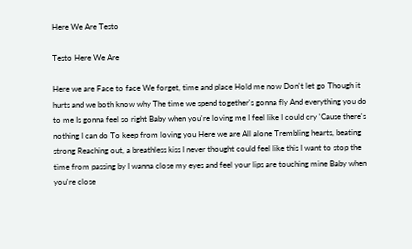Here We Are Testo

Testo Here We Are

Here we are Face to face We forget, time and place Hold me now Don't let go Though it hurts and we both know why The time we spend together's gonna fly And everything you do to me Is gonna feel so right Baby when you're loving me I feel like I could cry 'Cause there's nothing I can do To keep from loving you Here we are All alone Trembling hearts, beating strong Reaching out, a breathless kiss I never thought could feel like this I want to stop the time from passing by I wanna close my eyes and feel your lips are touching mine Baby when you're close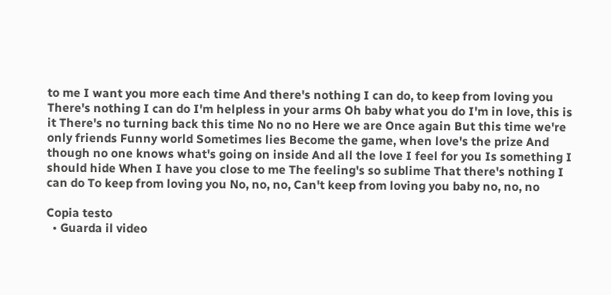to me I want you more each time And there's nothing I can do, to keep from loving you There's nothing I can do I'm helpless in your arms Oh baby what you do I'm in love, this is it There's no turning back this time No no no Here we are Once again But this time we're only friends Funny world Sometimes lies Become the game, when love's the prize And though no one knows what's going on inside And all the love I feel for you Is something I should hide When I have you close to me The feeling's so sublime That there's nothing I can do To keep from loving you No, no, no, Can't keep from loving you baby no, no, no

Copia testo
  • Guarda il video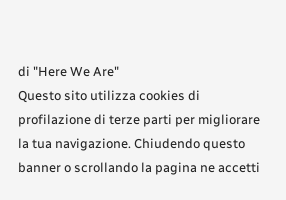di "Here We Are"
Questo sito utilizza cookies di profilazione di terze parti per migliorare la tua navigazione. Chiudendo questo banner o scrollando la pagina ne accetti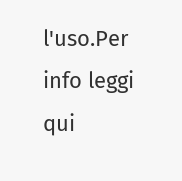l'uso.Per info leggi qui